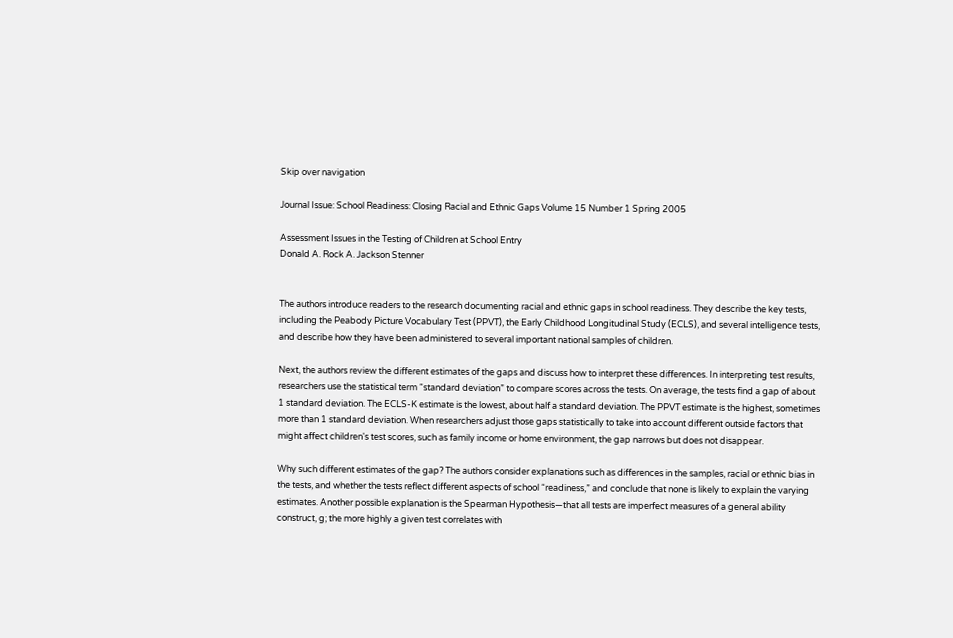Skip over navigation

Journal Issue: School Readiness: Closing Racial and Ethnic Gaps Volume 15 Number 1 Spring 2005

Assessment Issues in the Testing of Children at School Entry
Donald A. Rock A. Jackson Stenner


The authors introduce readers to the research documenting racial and ethnic gaps in school readiness. They describe the key tests, including the Peabody Picture Vocabulary Test (PPVT), the Early Childhood Longitudinal Study (ECLS), and several intelligence tests, and describe how they have been administered to several important national samples of children.

Next, the authors review the different estimates of the gaps and discuss how to interpret these differences. In interpreting test results, researchers use the statistical term “standard deviation” to compare scores across the tests. On average, the tests find a gap of about 1 standard deviation. The ECLS-K estimate is the lowest, about half a standard deviation. The PPVT estimate is the highest, sometimes more than 1 standard deviation. When researchers adjust those gaps statistically to take into account different outside factors that might affect children's test scores, such as family income or home environment, the gap narrows but does not disappear.

Why such different estimates of the gap? The authors consider explanations such as differences in the samples, racial or ethnic bias in the tests, and whether the tests reflect different aspects of school “readiness,” and conclude that none is likely to explain the varying estimates. Another possible explanation is the Spearman Hypothesis—that all tests are imperfect measures of a general ability construct, g; the more highly a given test correlates with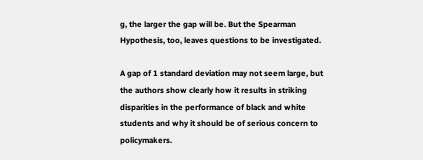g, the larger the gap will be. But the Spearman Hypothesis, too, leaves questions to be investigated.

A gap of 1 standard deviation may not seem large, but the authors show clearly how it results in striking disparities in the performance of black and white students and why it should be of serious concern to policymakers.